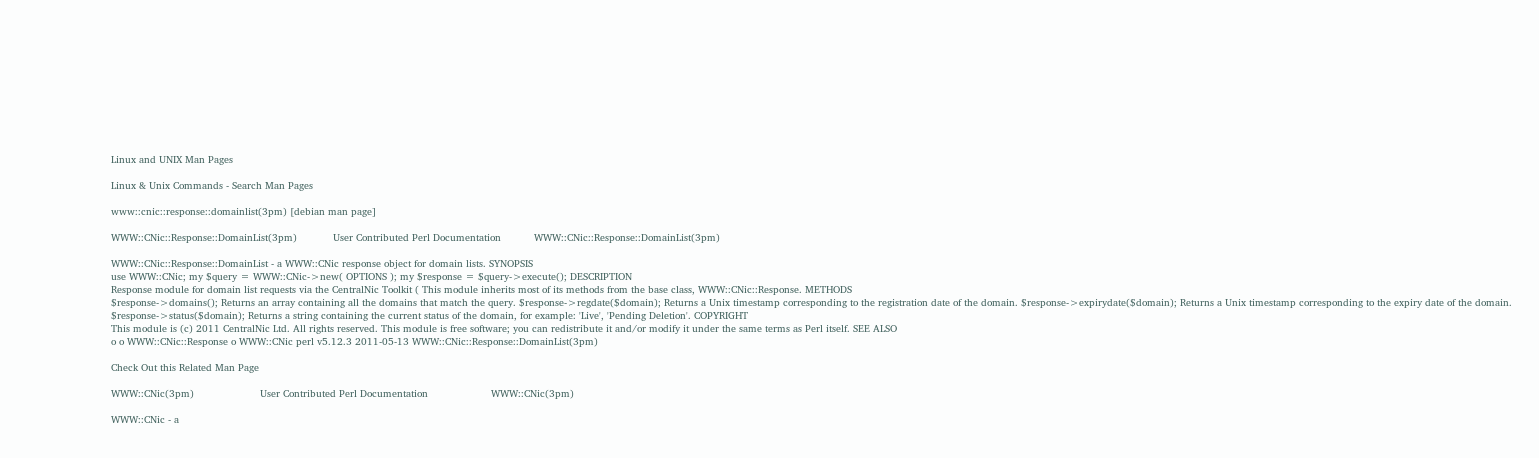Linux and UNIX Man Pages

Linux & Unix Commands - Search Man Pages

www::cnic::response::domainlist(3pm) [debian man page]

WWW::CNic::Response::DomainList(3pm)            User Contributed Perl Documentation           WWW::CNic::Response::DomainList(3pm)

WWW::CNic::Response::DomainList - a WWW::CNic response object for domain lists. SYNOPSIS
use WWW::CNic; my $query = WWW::CNic->new( OPTIONS ); my $response = $query->execute(); DESCRIPTION
Response module for domain list requests via the CentralNic Toolkit ( This module inherits most of its methods from the base class, WWW::CNic::Response. METHODS
$response->domains(); Returns an array containing all the domains that match the query. $response->regdate($domain); Returns a Unix timestamp corresponding to the registration date of the domain. $response->expirydate($domain); Returns a Unix timestamp corresponding to the expiry date of the domain. $response->status($domain); Returns a string containing the current status of the domain, for example: 'Live', 'Pending Deletion'. COPYRIGHT
This module is (c) 2011 CentralNic Ltd. All rights reserved. This module is free software; you can redistribute it and/or modify it under the same terms as Perl itself. SEE ALSO
o o WWW::CNic::Response o WWW::CNic perl v5.12.3 2011-05-13 WWW::CNic::Response::DomainList(3pm)

Check Out this Related Man Page

WWW::CNic(3pm)                      User Contributed Perl Documentation                     WWW::CNic(3pm)

WWW::CNic - a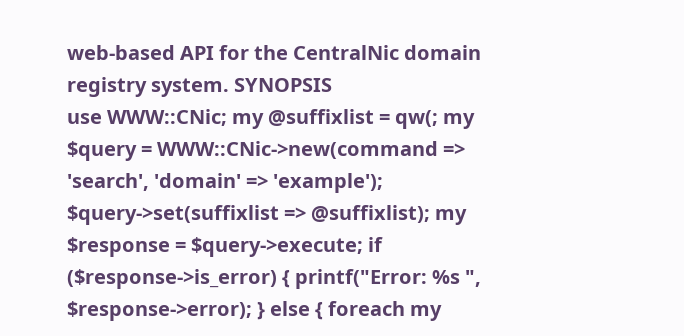web-based API for the CentralNic domain registry system. SYNOPSIS
use WWW::CNic; my @suffixlist = qw(; my $query = WWW::CNic->new(command => 'search', 'domain' => 'example'); $query->set(suffixlist => @suffixlist); my $response = $query->execute; if ($response->is_error) { printf("Error: %s ", $response->error); } else { foreach my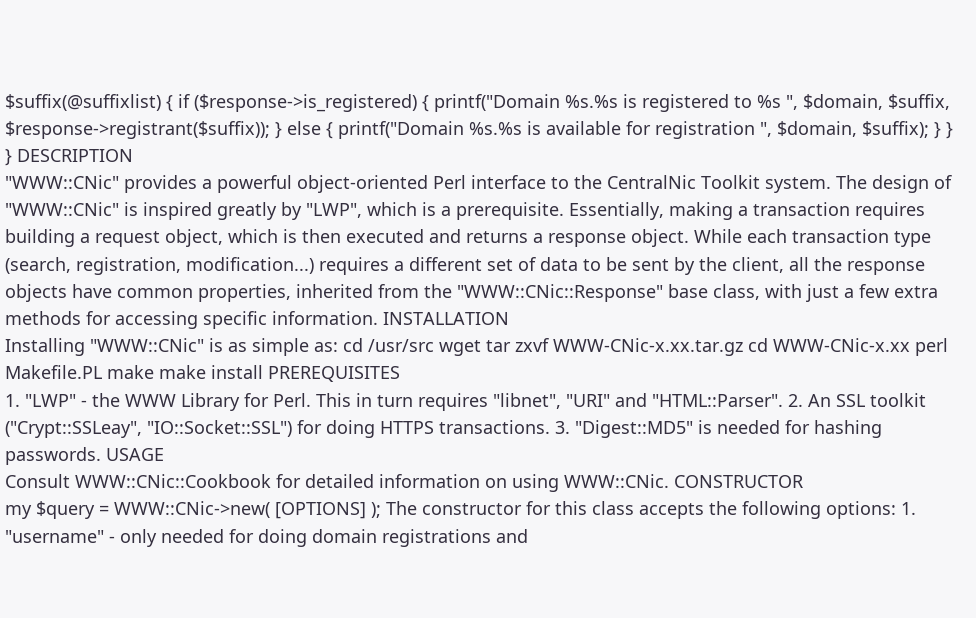$suffix(@suffixlist) { if ($response->is_registered) { printf("Domain %s.%s is registered to %s ", $domain, $suffix, $response->registrant($suffix)); } else { printf("Domain %s.%s is available for registration ", $domain, $suffix); } } } DESCRIPTION
"WWW::CNic" provides a powerful object-oriented Perl interface to the CentralNic Toolkit system. The design of "WWW::CNic" is inspired greatly by "LWP", which is a prerequisite. Essentially, making a transaction requires building a request object, which is then executed and returns a response object. While each transaction type (search, registration, modification...) requires a different set of data to be sent by the client, all the response objects have common properties, inherited from the "WWW::CNic::Response" base class, with just a few extra methods for accessing specific information. INSTALLATION
Installing "WWW::CNic" is as simple as: cd /usr/src wget tar zxvf WWW-CNic-x.xx.tar.gz cd WWW-CNic-x.xx perl Makefile.PL make make install PREREQUISITES
1. "LWP" - the WWW Library for Perl. This in turn requires "libnet", "URI" and "HTML::Parser". 2. An SSL toolkit ("Crypt::SSLeay", "IO::Socket::SSL") for doing HTTPS transactions. 3. "Digest::MD5" is needed for hashing passwords. USAGE
Consult WWW::CNic::Cookbook for detailed information on using WWW::CNic. CONSTRUCTOR
my $query = WWW::CNic->new( [OPTIONS] ); The constructor for this class accepts the following options: 1. "username" - only needed for doing domain registrations and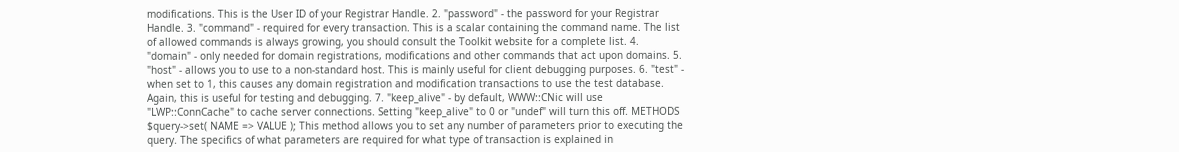modifications. This is the User ID of your Registrar Handle. 2. "password" - the password for your Registrar Handle. 3. "command" - required for every transaction. This is a scalar containing the command name. The list of allowed commands is always growing, you should consult the Toolkit website for a complete list. 4. "domain" - only needed for domain registrations, modifications and other commands that act upon domains. 5. "host" - allows you to use to a non-standard host. This is mainly useful for client debugging purposes. 6. "test" - when set to 1, this causes any domain registration and modification transactions to use the test database. Again, this is useful for testing and debugging. 7. "keep_alive" - by default, WWW::CNic will use "LWP::ConnCache" to cache server connections. Setting "keep_alive" to 0 or "undef" will turn this off. METHODS
$query->set( NAME => VALUE ); This method allows you to set any number of parameters prior to executing the query. The specifics of what parameters are required for what type of transaction is explained in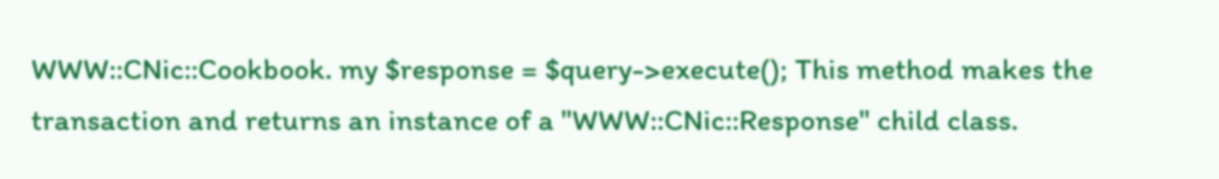WWW::CNic::Cookbook. my $response = $query->execute(); This method makes the transaction and returns an instance of a "WWW::CNic::Response" child class.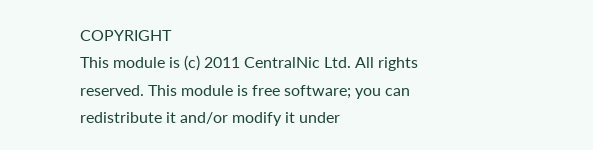COPYRIGHT
This module is (c) 2011 CentralNic Ltd. All rights reserved. This module is free software; you can redistribute it and/or modify it under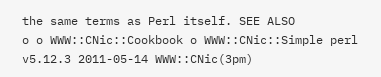the same terms as Perl itself. SEE ALSO
o o WWW::CNic::Cookbook o WWW::CNic::Simple perl v5.12.3 2011-05-14 WWW::CNic(3pm)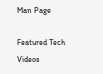Man Page

Featured Tech Videos